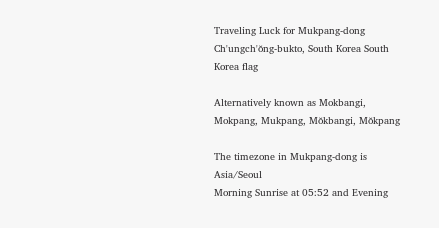Traveling Luck for Mukpang-dong Ch'ungch'ŏng-bukto, South Korea South Korea flag

Alternatively known as Mokbangi, Mokpang, Mukpang, Mŏkbangi, Mŏkpang

The timezone in Mukpang-dong is Asia/Seoul
Morning Sunrise at 05:52 and Evening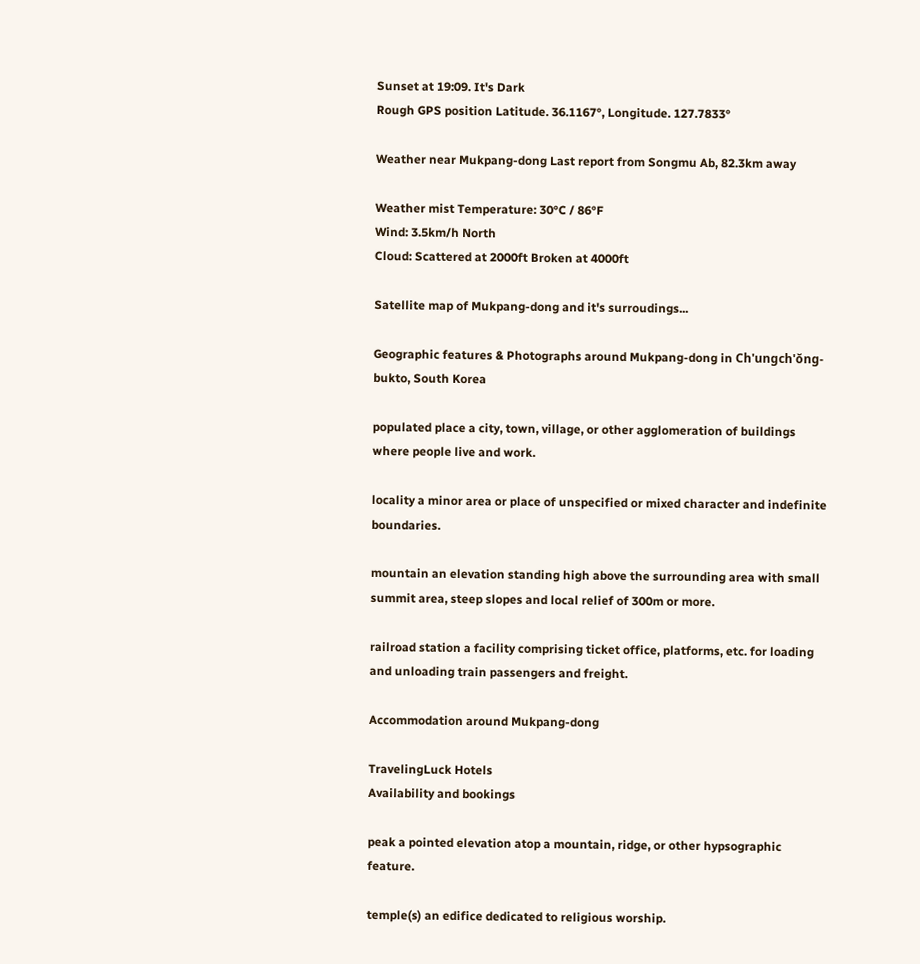Sunset at 19:09. It's Dark
Rough GPS position Latitude. 36.1167°, Longitude. 127.7833°

Weather near Mukpang-dong Last report from Songmu Ab, 82.3km away

Weather mist Temperature: 30°C / 86°F
Wind: 3.5km/h North
Cloud: Scattered at 2000ft Broken at 4000ft

Satellite map of Mukpang-dong and it's surroudings...

Geographic features & Photographs around Mukpang-dong in Ch'ungch'ŏng-bukto, South Korea

populated place a city, town, village, or other agglomeration of buildings where people live and work.

locality a minor area or place of unspecified or mixed character and indefinite boundaries.

mountain an elevation standing high above the surrounding area with small summit area, steep slopes and local relief of 300m or more.

railroad station a facility comprising ticket office, platforms, etc. for loading and unloading train passengers and freight.

Accommodation around Mukpang-dong

TravelingLuck Hotels
Availability and bookings

peak a pointed elevation atop a mountain, ridge, or other hypsographic feature.

temple(s) an edifice dedicated to religious worship.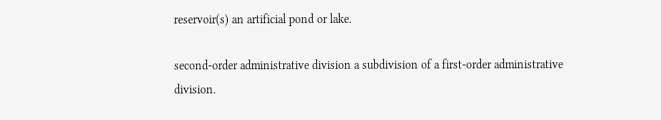reservoir(s) an artificial pond or lake.

second-order administrative division a subdivision of a first-order administrative division.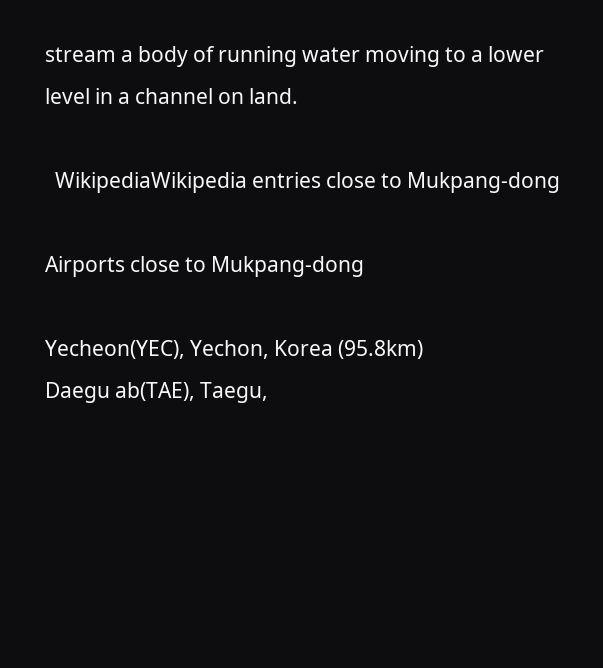stream a body of running water moving to a lower level in a channel on land.

  WikipediaWikipedia entries close to Mukpang-dong

Airports close to Mukpang-dong

Yecheon(YEC), Yechon, Korea (95.8km)
Daegu ab(TAE), Taegu,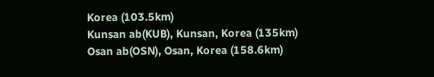Korea (103.5km)
Kunsan ab(KUB), Kunsan, Korea (135km)
Osan ab(OSN), Osan, Korea (158.6km)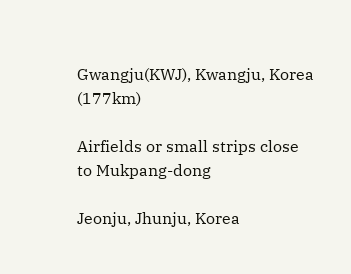Gwangju(KWJ), Kwangju, Korea (177km)

Airfields or small strips close to Mukpang-dong

Jeonju, Jhunju, Korea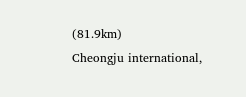(81.9km)
Cheongju international,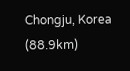Chongju, Korea (88.9km)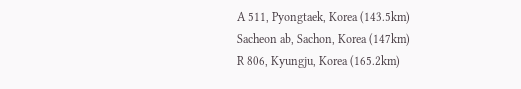A 511, Pyongtaek, Korea (143.5km)
Sacheon ab, Sachon, Korea (147km)
R 806, Kyungju, Korea (165.2km)